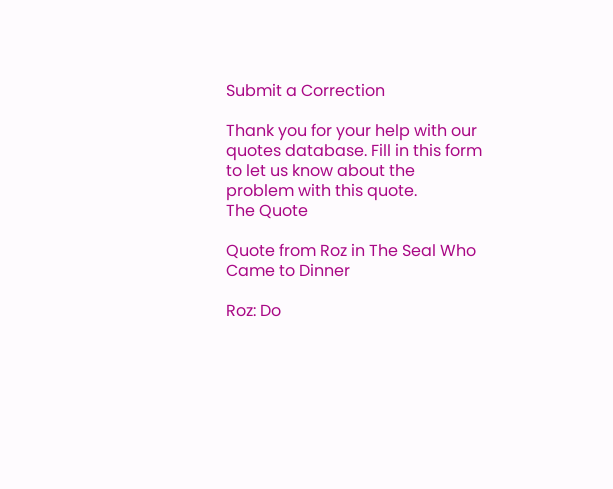Submit a Correction

Thank you for your help with our quotes database. Fill in this form to let us know about the problem with this quote.
The Quote

Quote from Roz in The Seal Who Came to Dinner

Roz: Do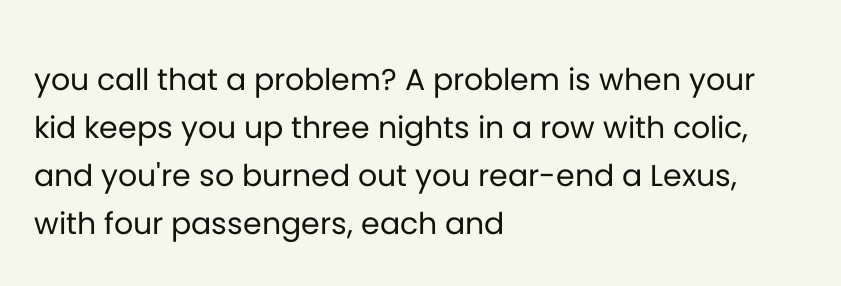you call that a problem? A problem is when your kid keeps you up three nights in a row with colic, and you're so burned out you rear-end a Lexus, with four passengers, each and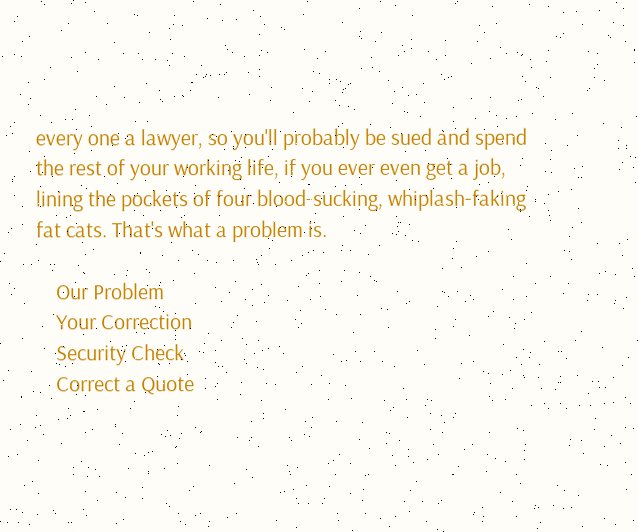every one a lawyer, so you'll probably be sued and spend the rest of your working life, if you ever even get a job, lining the pockets of four blood-sucking, whiplash-faking fat cats. That's what a problem is.

    Our Problem
    Your Correction
    Security Check
    Correct a Quote